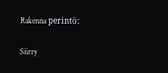Rakenna perintö:

Siirry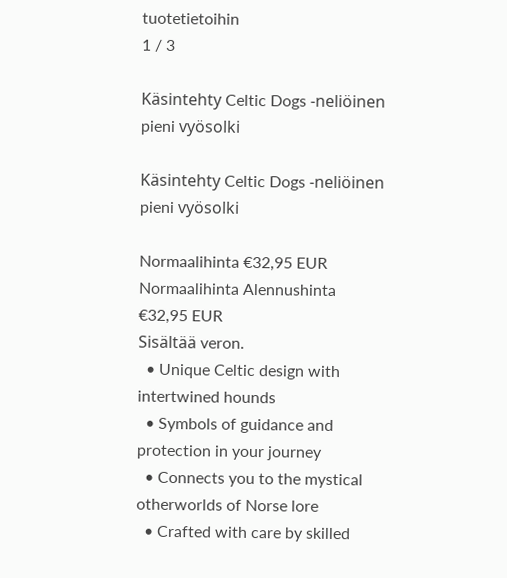tuotetietoihin
1 / 3

Käsintehty Celtic Dogs -neliöinen pieni vyösolki

Käsintehty Celtic Dogs -neliöinen pieni vyösolki

Normaalihinta €32,95 EUR
Normaalihinta Alennushinta €32,95 EUR
Sisältää veron.
  • Unique Celtic design with intertwined hounds
  • Symbols of guidance and protection in your journey
  • Connects you to the mystical otherworlds of Norse lore
  • Crafted with care by skilled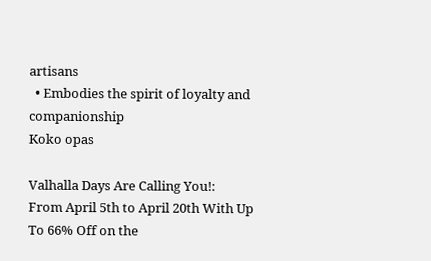artisans
  • Embodies the spirit of loyalty and companionship
Koko opas

Valhalla Days Are Calling You!:
From April 5th to April 20th With Up To 66% Off on the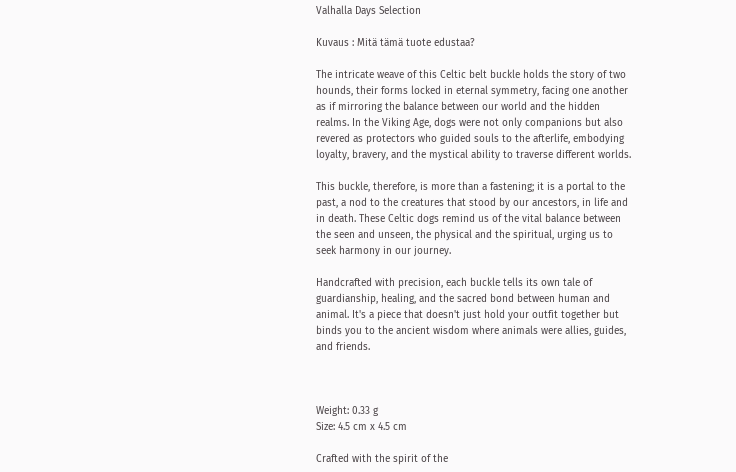Valhalla Days Selection

Kuvaus : Mitä tämä tuote edustaa?

The intricate weave of this Celtic belt buckle holds the story of two hounds, their forms locked in eternal symmetry, facing one another as if mirroring the balance between our world and the hidden realms. In the Viking Age, dogs were not only companions but also revered as protectors who guided souls to the afterlife, embodying loyalty, bravery, and the mystical ability to traverse different worlds.

This buckle, therefore, is more than a fastening; it is a portal to the past, a nod to the creatures that stood by our ancestors, in life and in death. These Celtic dogs remind us of the vital balance between the seen and unseen, the physical and the spiritual, urging us to seek harmony in our journey.

Handcrafted with precision, each buckle tells its own tale of guardianship, healing, and the sacred bond between human and animal. It's a piece that doesn't just hold your outfit together but binds you to the ancient wisdom where animals were allies, guides, and friends.



Weight: 0.33 g
Size: 4.5 cm x 4.5 cm

Crafted with the spirit of the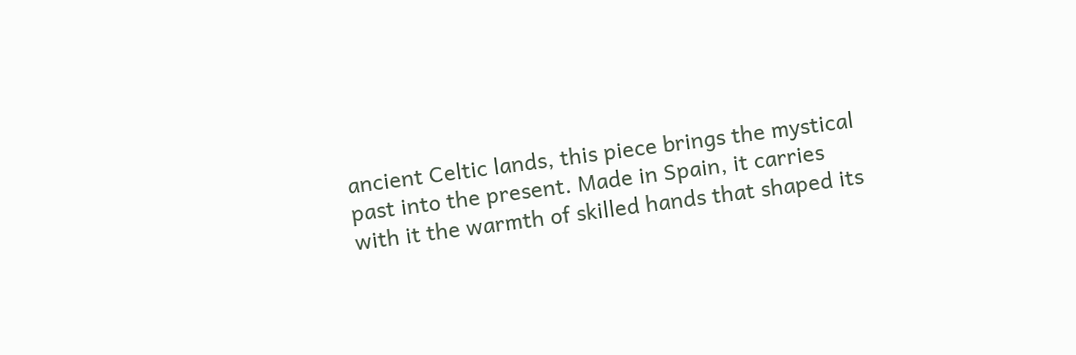ancient Celtic lands, this piece brings the mystical past into the present. Made in Spain, it carries with it the warmth of skilled hands that shaped its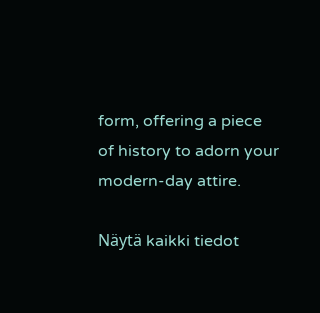form, offering a piece of history to adorn your modern-day attire.

Näytä kaikki tiedot